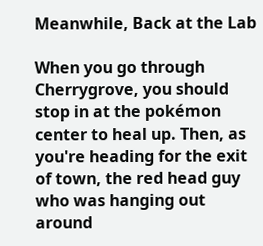Meanwhile, Back at the Lab

When you go through Cherrygrove, you should stop in at the pokémon center to heal up. Then, as you're heading for the exit of town, the red head guy who was hanging out around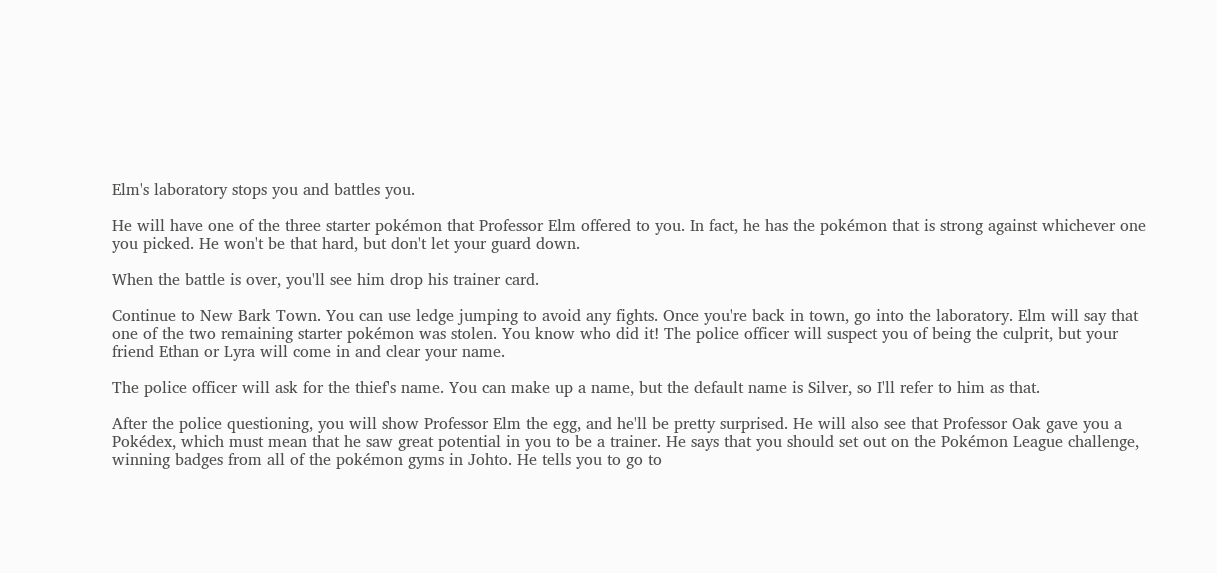Elm's laboratory stops you and battles you.

He will have one of the three starter pokémon that Professor Elm offered to you. In fact, he has the pokémon that is strong against whichever one you picked. He won't be that hard, but don't let your guard down.

When the battle is over, you'll see him drop his trainer card.

Continue to New Bark Town. You can use ledge jumping to avoid any fights. Once you're back in town, go into the laboratory. Elm will say that one of the two remaining starter pokémon was stolen. You know who did it! The police officer will suspect you of being the culprit, but your friend Ethan or Lyra will come in and clear your name.

The police officer will ask for the thief's name. You can make up a name, but the default name is Silver, so I'll refer to him as that.

After the police questioning, you will show Professor Elm the egg, and he'll be pretty surprised. He will also see that Professor Oak gave you a Pokédex, which must mean that he saw great potential in you to be a trainer. He says that you should set out on the Pokémon League challenge, winning badges from all of the pokémon gyms in Johto. He tells you to go to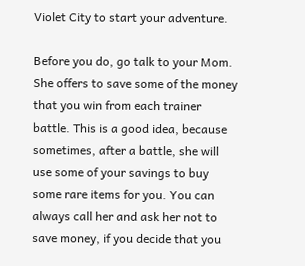Violet City to start your adventure.

Before you do, go talk to your Mom. She offers to save some of the money that you win from each trainer battle. This is a good idea, because sometimes, after a battle, she will use some of your savings to buy some rare items for you. You can always call her and ask her not to save money, if you decide that you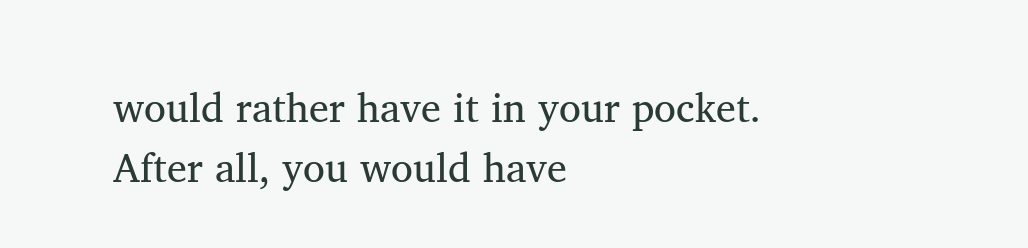would rather have it in your pocket. After all, you would have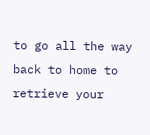to go all the way back to home to retrieve your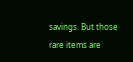savings. But those rare items are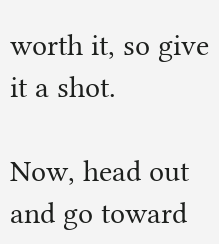worth it, so give it a shot.

Now, head out and go toward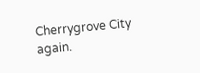Cherrygrove City again.